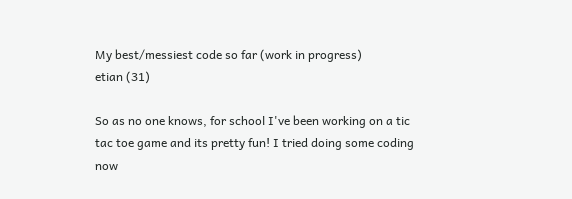My best/messiest code so far (work in progress)
etian (31)

So as no one knows, for school I've been working on a tic tac toe game and its pretty fun! I tried doing some coding now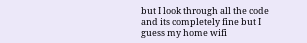but I look through all the code and its completely fine but I guess my home wifi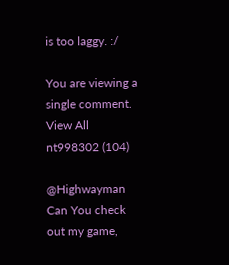is too laggy. :/

You are viewing a single comment. View All
nt998302 (104)

@Highwayman Can You check out my game,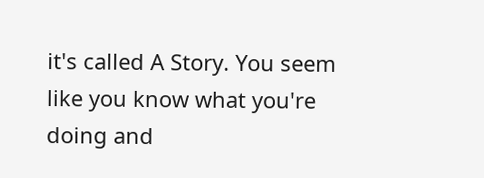it's called A Story. You seem like you know what you're doing and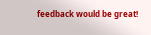feedback would be great!